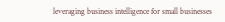leveraging business intelligence for small businesses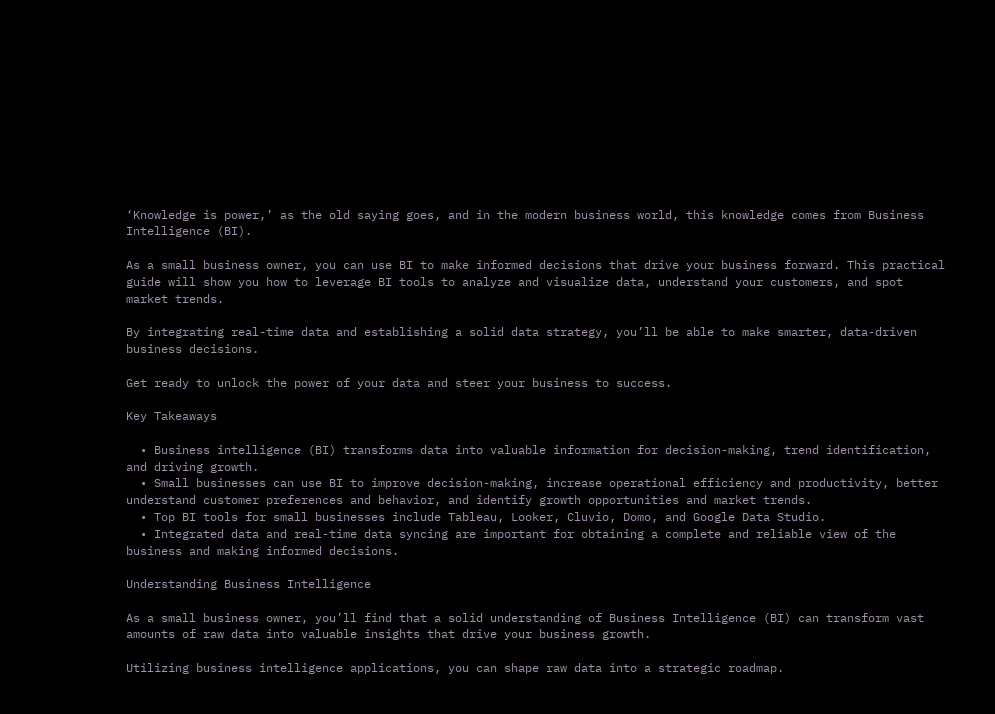‘Knowledge is power,’ as the old saying goes, and in the modern business world, this knowledge comes from Business Intelligence (BI).

As a small business owner, you can use BI to make informed decisions that drive your business forward. This practical guide will show you how to leverage BI tools to analyze and visualize data, understand your customers, and spot market trends.

By integrating real-time data and establishing a solid data strategy, you’ll be able to make smarter, data-driven business decisions.

Get ready to unlock the power of your data and steer your business to success.

Key Takeaways

  • Business intelligence (BI) transforms data into valuable information for decision-making, trend identification, and driving growth.
  • Small businesses can use BI to improve decision-making, increase operational efficiency and productivity, better understand customer preferences and behavior, and identify growth opportunities and market trends.
  • Top BI tools for small businesses include Tableau, Looker, Cluvio, Domo, and Google Data Studio.
  • Integrated data and real-time data syncing are important for obtaining a complete and reliable view of the business and making informed decisions.

Understanding Business Intelligence

As a small business owner, you’ll find that a solid understanding of Business Intelligence (BI) can transform vast amounts of raw data into valuable insights that drive your business growth.

Utilizing business intelligence applications, you can shape raw data into a strategic roadmap.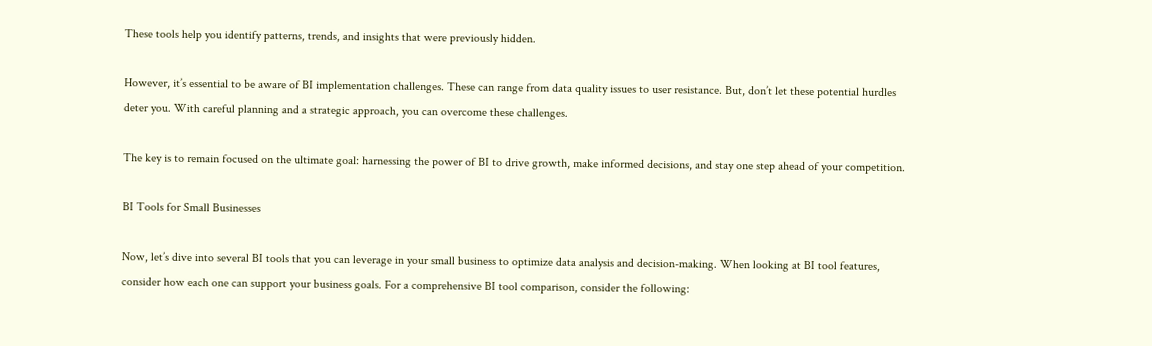These tools help you identify patterns, trends, and insights that were previously hidden.

However, it’s essential to be aware of BI implementation challenges. These can range from data quality issues to user resistance. But, don’t let these potential hurdles deter you. With careful planning and a strategic approach, you can overcome these challenges.

The key is to remain focused on the ultimate goal: harnessing the power of BI to drive growth, make informed decisions, and stay one step ahead of your competition.

BI Tools for Small Businesses

Now, let’s dive into several BI tools that you can leverage in your small business to optimize data analysis and decision-making. When looking at BI tool features, consider how each one can support your business goals. For a comprehensive BI tool comparison, consider the following: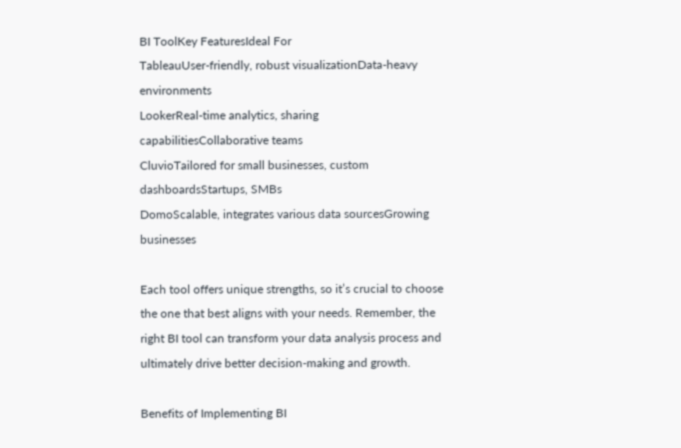BI ToolKey FeaturesIdeal For
TableauUser-friendly, robust visualizationData-heavy environments
LookerReal-time analytics, sharing capabilitiesCollaborative teams
CluvioTailored for small businesses, custom dashboardsStartups, SMBs
DomoScalable, integrates various data sourcesGrowing businesses

Each tool offers unique strengths, so it’s crucial to choose the one that best aligns with your needs. Remember, the right BI tool can transform your data analysis process and ultimately drive better decision-making and growth.

Benefits of Implementing BI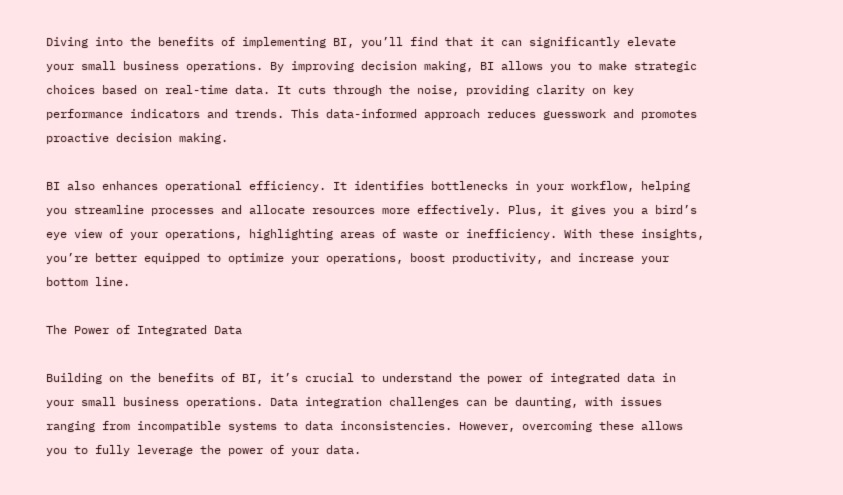Diving into the benefits of implementing BI, you’ll find that it can significantly elevate your small business operations. By improving decision making, BI allows you to make strategic choices based on real-time data. It cuts through the noise, providing clarity on key performance indicators and trends. This data-informed approach reduces guesswork and promotes proactive decision making.

BI also enhances operational efficiency. It identifies bottlenecks in your workflow, helping you streamline processes and allocate resources more effectively. Plus, it gives you a bird’s eye view of your operations, highlighting areas of waste or inefficiency. With these insights, you’re better equipped to optimize your operations, boost productivity, and increase your bottom line.

The Power of Integrated Data

Building on the benefits of BI, it’s crucial to understand the power of integrated data in your small business operations. Data integration challenges can be daunting, with issues ranging from incompatible systems to data inconsistencies. However, overcoming these allows you to fully leverage the power of your data.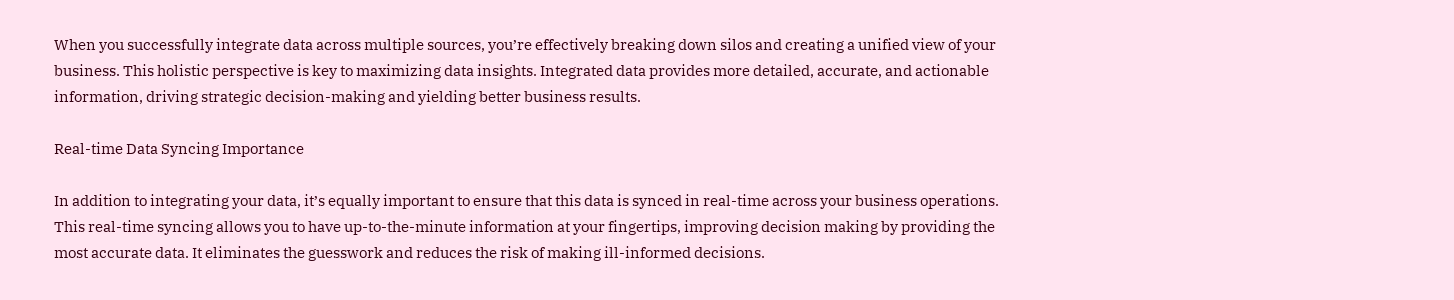When you successfully integrate data across multiple sources, you’re effectively breaking down silos and creating a unified view of your business. This holistic perspective is key to maximizing data insights. Integrated data provides more detailed, accurate, and actionable information, driving strategic decision-making and yielding better business results.

Real-time Data Syncing Importance

In addition to integrating your data, it’s equally important to ensure that this data is synced in real-time across your business operations. This real-time syncing allows you to have up-to-the-minute information at your fingertips, improving decision making by providing the most accurate data. It eliminates the guesswork and reduces the risk of making ill-informed decisions.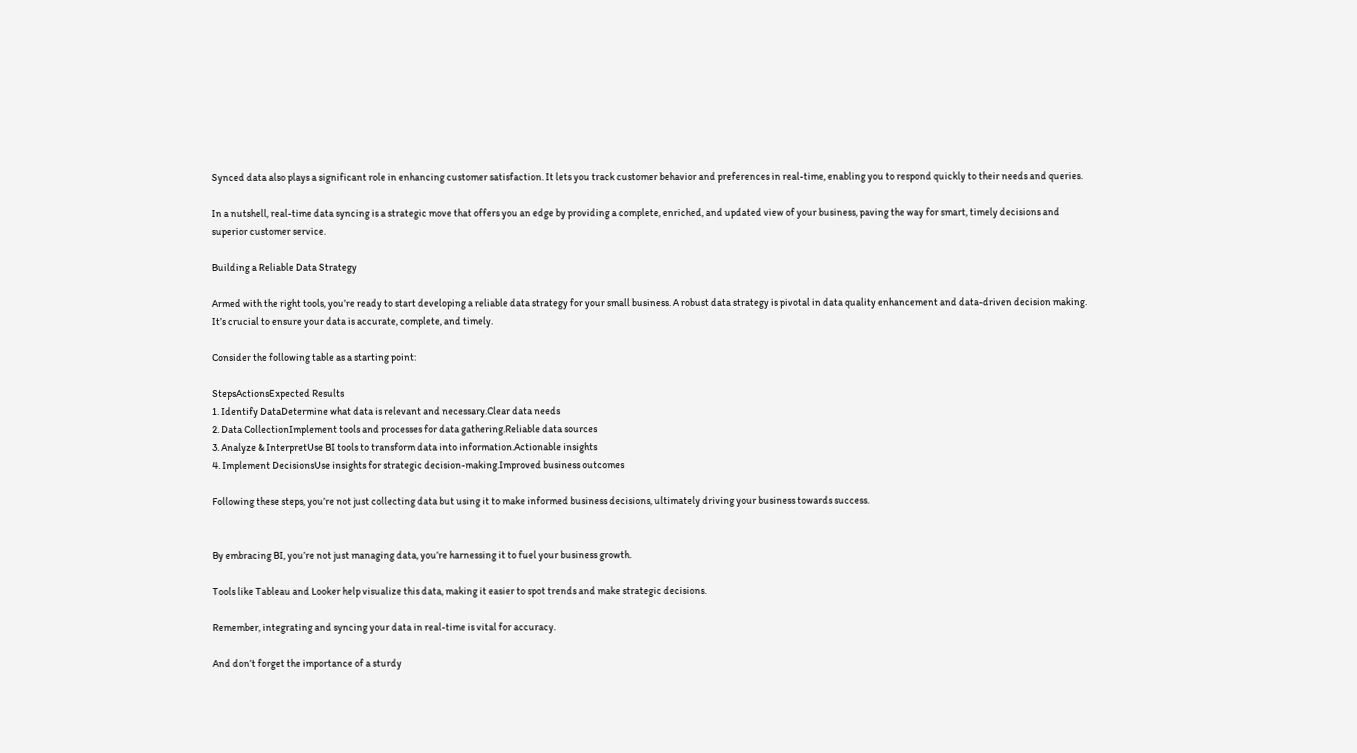Synced data also plays a significant role in enhancing customer satisfaction. It lets you track customer behavior and preferences in real-time, enabling you to respond quickly to their needs and queries.

In a nutshell, real-time data syncing is a strategic move that offers you an edge by providing a complete, enriched, and updated view of your business, paving the way for smart, timely decisions and superior customer service.

Building a Reliable Data Strategy

Armed with the right tools, you’re ready to start developing a reliable data strategy for your small business. A robust data strategy is pivotal in data quality enhancement and data-driven decision making. It’s crucial to ensure your data is accurate, complete, and timely.

Consider the following table as a starting point:

StepsActionsExpected Results
1. Identify DataDetermine what data is relevant and necessary.Clear data needs
2. Data CollectionImplement tools and processes for data gathering.Reliable data sources
3. Analyze & InterpretUse BI tools to transform data into information.Actionable insights
4. Implement DecisionsUse insights for strategic decision-making.Improved business outcomes

Following these steps, you’re not just collecting data but using it to make informed business decisions, ultimately driving your business towards success.


By embracing BI, you’re not just managing data, you’re harnessing it to fuel your business growth.

Tools like Tableau and Looker help visualize this data, making it easier to spot trends and make strategic decisions.

Remember, integrating and syncing your data in real-time is vital for accuracy.

And don’t forget the importance of a sturdy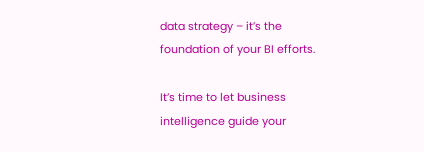data strategy – it’s the foundation of your BI efforts.

It’s time to let business intelligence guide your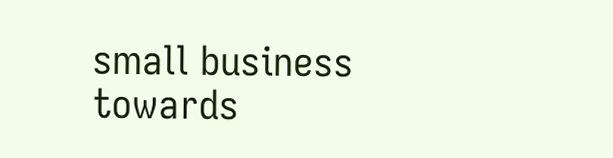small business towards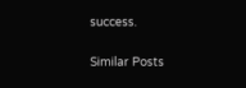success.

Similar Posts